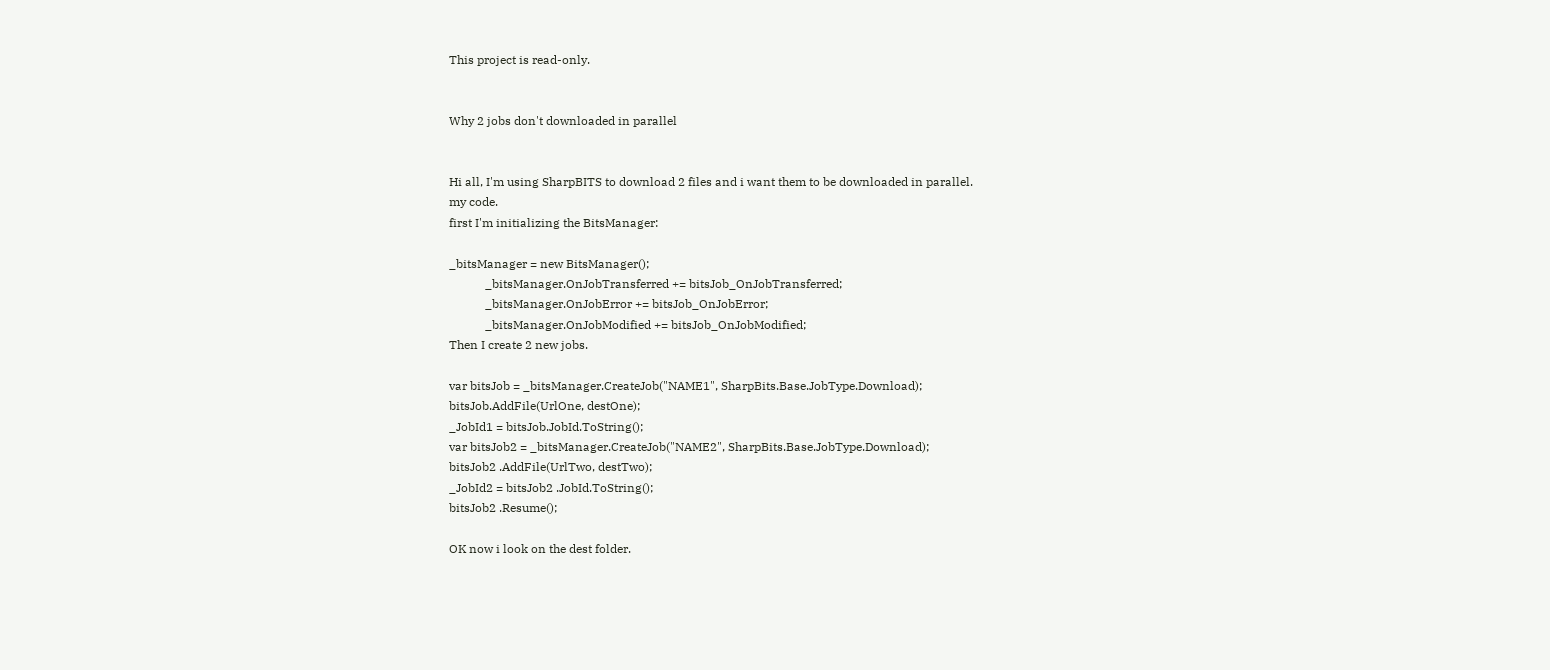This project is read-only.


Why 2 jobs don't downloaded in parallel


Hi all, I'm using SharpBITS to download 2 files and i want them to be downloaded in parallel.
my code.
first I'm initializing the BitsManager:

_bitsManager = new BitsManager();
            _bitsManager.OnJobTransferred += bitsJob_OnJobTransferred;
            _bitsManager.OnJobError += bitsJob_OnJobError;
            _bitsManager.OnJobModified += bitsJob_OnJobModified;
Then I create 2 new jobs.

var bitsJob = _bitsManager.CreateJob("NAME1", SharpBits.Base.JobType.Download);
bitsJob.AddFile(UrlOne, destOne);
_JobId1 = bitsJob.JobId.ToString();
var bitsJob2 = _bitsManager.CreateJob("NAME2", SharpBits.Base.JobType.Download);
bitsJob2 .AddFile(UrlTwo, destTwo);
_JobId2 = bitsJob2 .JobId.ToString();
bitsJob2 .Resume();

OK now i look on the dest folder.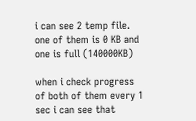i can see 2 temp file. one of them is 0 KB and one is full (140000KB)

when i check progress of both of them every 1 sec i can see that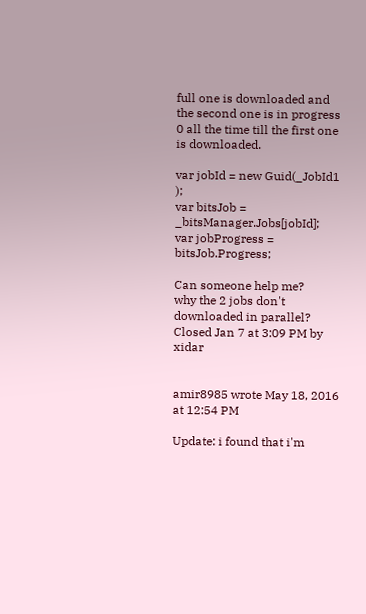full one is downloaded and the second one is in progress 0 all the time till the first one is downloaded.

var jobId = new Guid(_JobId1 );
var bitsJob = _bitsManager.Jobs[jobId];
var jobProgress = bitsJob.Progress;

Can someone help me?
why the 2 jobs don't downloaded in parallel?
Closed Jan 7 at 3:09 PM by xidar


amir8985 wrote May 18, 2016 at 12:54 PM

Update: i found that i'm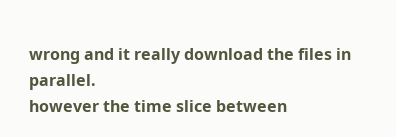wrong and it really download the files in parallel.
however the time slice between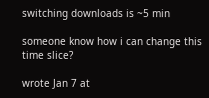switching downloads is ~5 min

someone know how i can change this time slice?

wrote Jan 7 at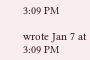3:09 PM

wrote Jan 7 at 3:09 PM